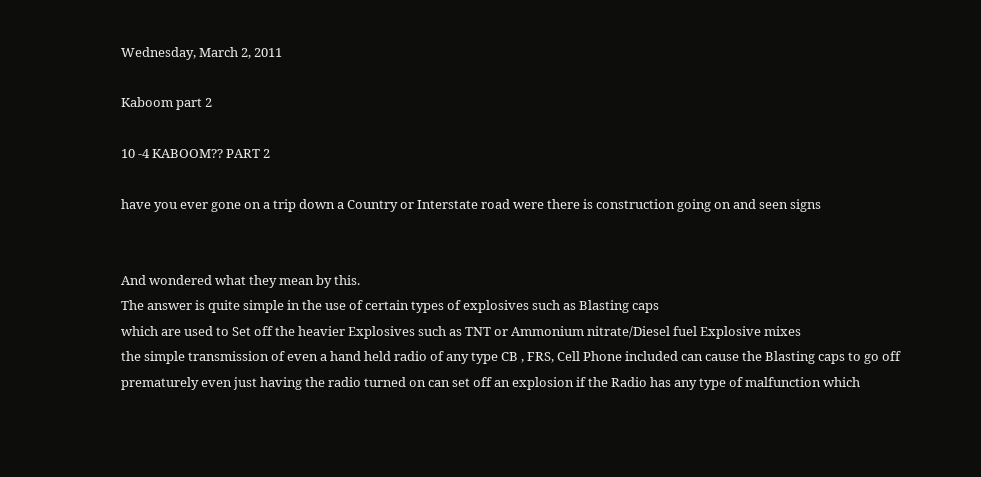Wednesday, March 2, 2011

Kaboom part 2

10 -4 KABOOM?? PART 2

have you ever gone on a trip down a Country or Interstate road were there is construction going on and seen signs


And wondered what they mean by this.
The answer is quite simple in the use of certain types of explosives such as Blasting caps
which are used to Set off the heavier Explosives such as TNT or Ammonium nitrate/Diesel fuel Explosive mixes
the simple transmission of even a hand held radio of any type CB , FRS, Cell Phone included can cause the Blasting caps to go off prematurely even just having the radio turned on can set off an explosion if the Radio has any type of malfunction which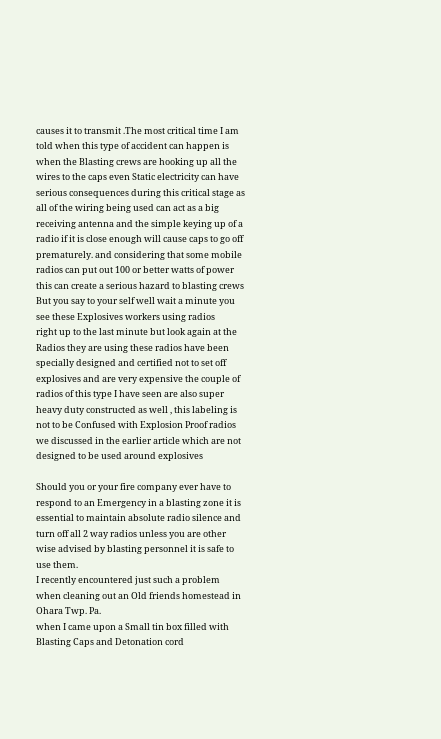causes it to transmit .The most critical time I am told when this type of accident can happen is when the Blasting crews are hooking up all the wires to the caps even Static electricity can have serious consequences during this critical stage as all of the wiring being used can act as a big receiving antenna and the simple keying up of a radio if it is close enough will cause caps to go off prematurely. and considering that some mobile radios can put out 100 or better watts of power this can create a serious hazard to blasting crews
But you say to your self well wait a minute you see these Explosives workers using radios
right up to the last minute but look again at the Radios they are using these radios have been specially designed and certified not to set off explosives and are very expensive the couple of radios of this type I have seen are also super heavy duty constructed as well , this labeling is not to be Confused with Explosion Proof radios we discussed in the earlier article which are not
designed to be used around explosives

Should you or your fire company ever have to respond to an Emergency in a blasting zone it is essential to maintain absolute radio silence and turn off all 2 way radios unless you are other wise advised by blasting personnel it is safe to use them.
I recently encountered just such a problem when cleaning out an Old friends homestead in Ohara Twp. Pa.
when I came upon a Small tin box filled with Blasting Caps and Detonation cord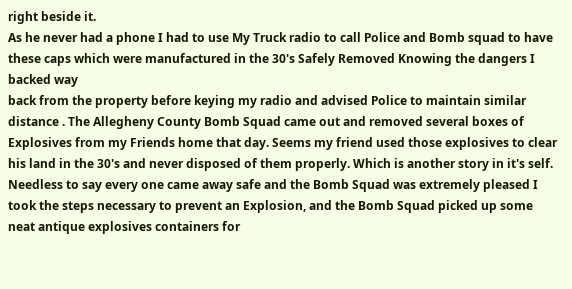right beside it.
As he never had a phone I had to use My Truck radio to call Police and Bomb squad to have these caps which were manufactured in the 30's Safely Removed Knowing the dangers I backed way
back from the property before keying my radio and advised Police to maintain similar distance . The Allegheny County Bomb Squad came out and removed several boxes of Explosives from my Friends home that day. Seems my friend used those explosives to clear his land in the 30's and never disposed of them properly. Which is another story in it's self. Needless to say every one came away safe and the Bomb Squad was extremely pleased I took the steps necessary to prevent an Explosion, and the Bomb Squad picked up some neat antique explosives containers for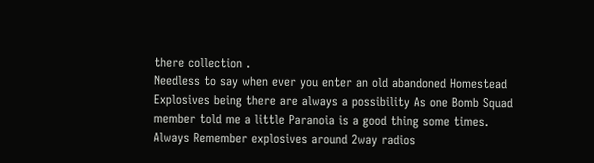there collection .
Needless to say when ever you enter an old abandoned Homestead Explosives being there are always a possibility As one Bomb Squad member told me a little Paranoia is a good thing some times.
Always Remember explosives around 2way radios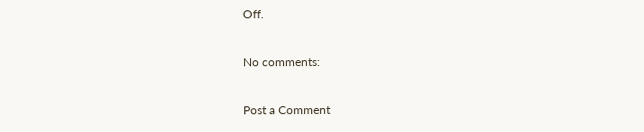Off.

No comments:

Post a Comment